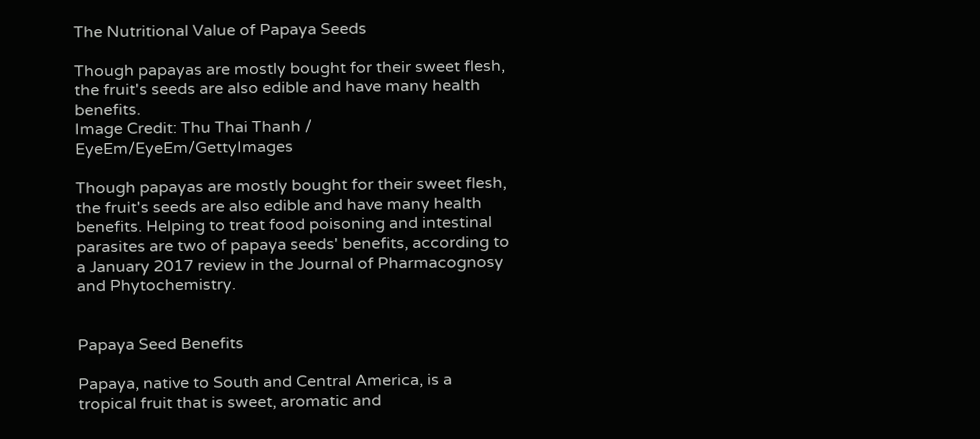The Nutritional Value of Papaya Seeds

Though papayas are mostly bought for their sweet flesh, the fruit's seeds are also edible and have many health benefits.
Image Credit: Thu Thai Thanh / EyeEm/EyeEm/GettyImages

Though papayas are mostly bought for their sweet flesh, the fruit's seeds are also edible and have many health benefits. Helping to treat food poisoning and intestinal parasites are two of papaya seeds' benefits, according to a January 2017 review in the Journal of Pharmacognosy and Phytochemistry.


Papaya Seed Benefits

Papaya, native to South and Central America, is a tropical fruit that is sweet, aromatic and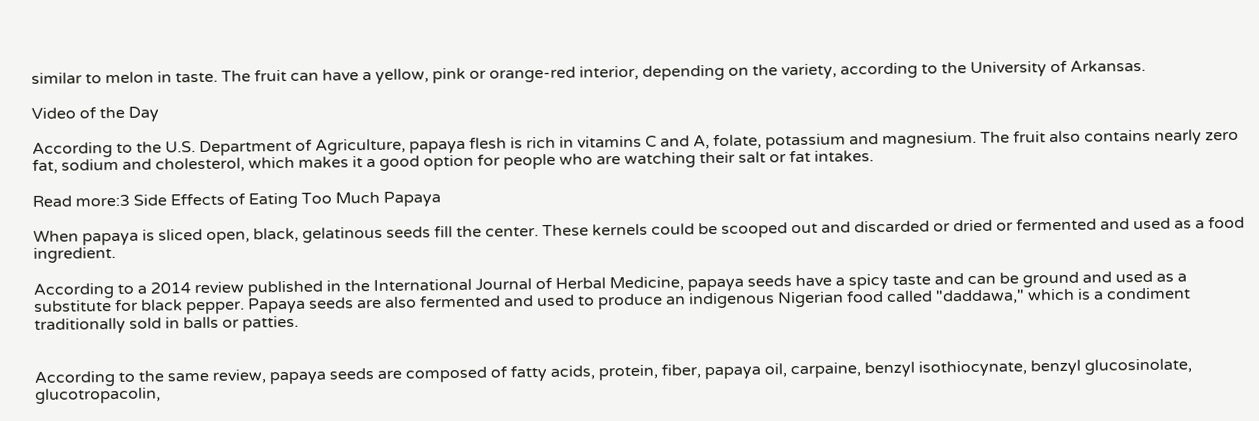similar to melon in taste. The fruit can have a yellow, pink or orange-red interior, depending on the variety, according to the University of Arkansas.

Video of the Day

According to the U.S. Department of Agriculture, papaya flesh is rich in vitamins C and A, folate, potassium and magnesium. The fruit also contains nearly zero fat, sodium and cholesterol, which makes it a good option for people who are watching their salt or fat intakes.

Read more:3 Side Effects of Eating Too Much Papaya

When papaya is sliced open, black, gelatinous seeds fill the center. These kernels could be scooped out and discarded or dried or fermented and used as a food ingredient.

According to a 2014 review published in the International Journal of Herbal Medicine, papaya seeds have a spicy taste and can be ground and used as a substitute for black pepper. Papaya seeds are also fermented and used to produce an indigenous Nigerian food called "daddawa," which is a condiment traditionally sold in balls or patties.


According to the same review, papaya seeds are composed of fatty acids, protein, fiber, papaya oil, carpaine, benzyl isothiocynate, benzyl glucosinolate, glucotropacolin,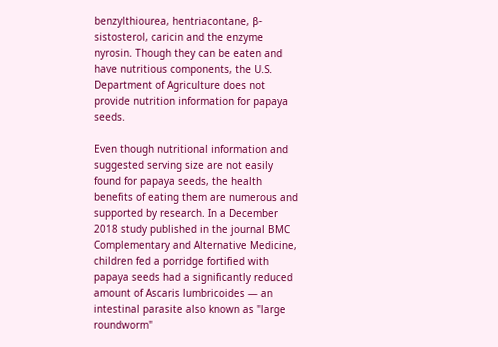benzylthiourea, hentriacontane, β-sistosterol, caricin and the enzyme nyrosin. Though they can be eaten and have nutritious components, the U.S. Department of Agriculture does not provide nutrition information for papaya seeds.

Even though nutritional information and suggested serving size are not easily found for papaya seeds, the health benefits of eating them are numerous and supported by research. In a December 2018 study published in the journal BMC Complementary and Alternative Medicine, children fed a porridge fortified with papaya seeds had a significantly reduced amount of Ascaris lumbricoides — an intestinal parasite also known as "large roundworm"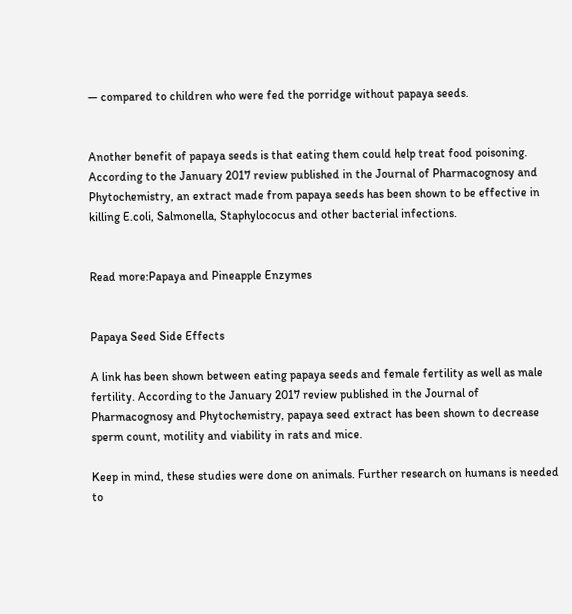— compared to children who were fed the porridge without papaya seeds.


Another benefit of papaya seeds is that eating them could help treat food poisoning. According to the January 2017 review published in the Journal of Pharmacognosy and Phytochemistry, an extract made from papaya seeds has been shown to be effective in killing E.coli, Salmonella, Staphylococus and other bacterial infections.


Read more:Papaya and Pineapple Enzymes


Papaya Seed Side Effects

A link has been shown between eating papaya seeds and female fertility as well as male fertility. According to the January 2017 review published in the Journal of Pharmacognosy and Phytochemistry, papaya seed extract has been shown to decrease sperm count, motility and viability in rats and mice.

Keep in mind, these studies were done on animals. Further research on humans is needed to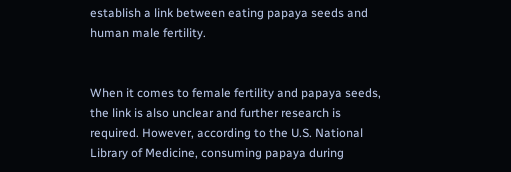establish a link between eating papaya seeds and human male fertility.


When it comes to female fertility and papaya seeds, the link is also unclear and further research is required. However, according to the U.S. National Library of Medicine, consuming papaya during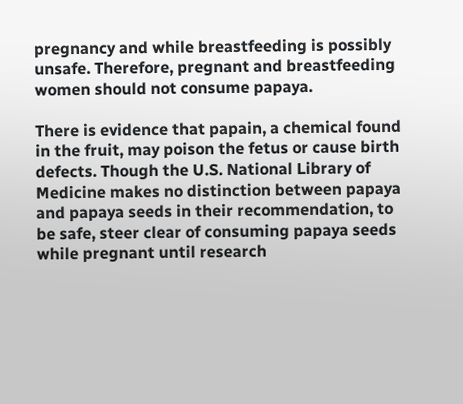pregnancy and while breastfeeding is possibly unsafe. Therefore, pregnant and breastfeeding women should not consume papaya.

There is evidence that papain, a chemical found in the fruit, may poison the fetus or cause birth defects. Though the U.S. National Library of Medicine makes no distinction between papaya and papaya seeds in their recommendation, to be safe, steer clear of consuming papaya seeds while pregnant until research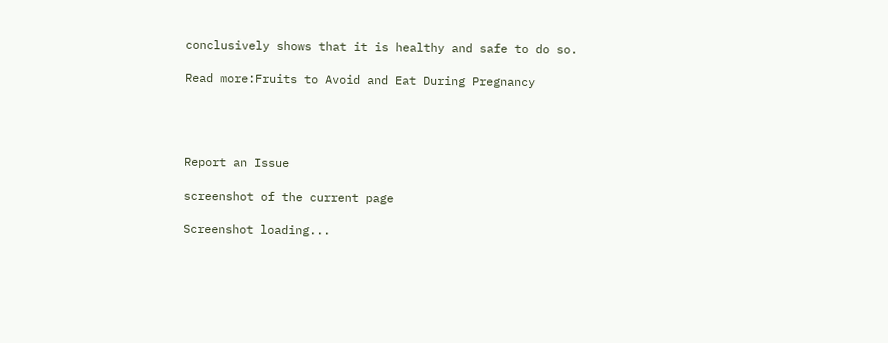conclusively shows that it is healthy and safe to do so.

Read more:Fruits to Avoid and Eat During Pregnancy




Report an Issue

screenshot of the current page

Screenshot loading...